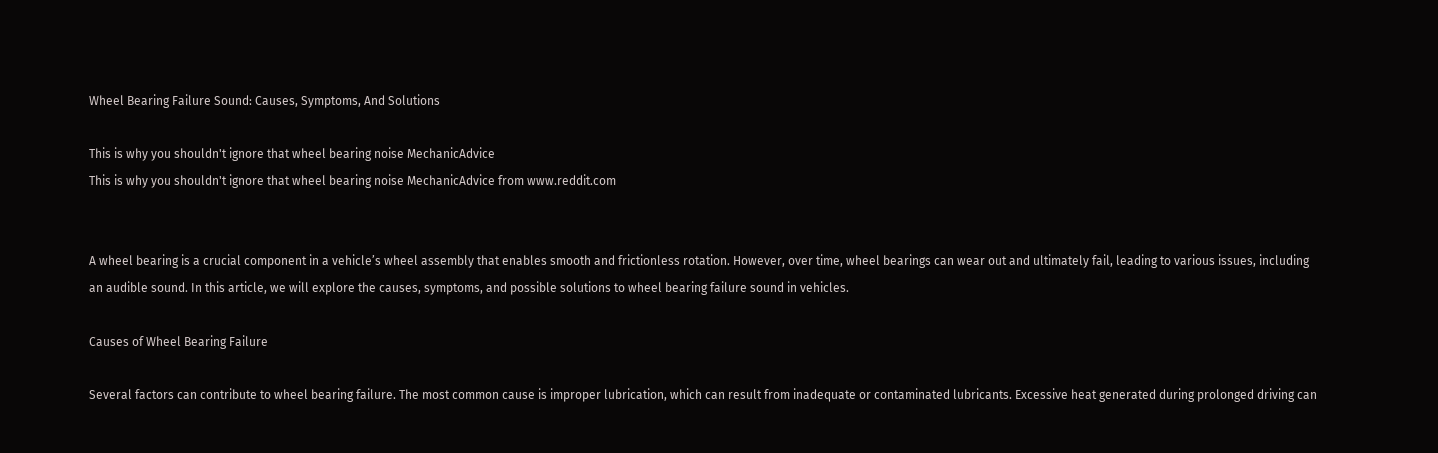Wheel Bearing Failure Sound: Causes, Symptoms, And Solutions

This is why you shouldn't ignore that wheel bearing noise MechanicAdvice
This is why you shouldn't ignore that wheel bearing noise MechanicAdvice from www.reddit.com


A wheel bearing is a crucial component in a vehicle’s wheel assembly that enables smooth and frictionless rotation. However, over time, wheel bearings can wear out and ultimately fail, leading to various issues, including an audible sound. In this article, we will explore the causes, symptoms, and possible solutions to wheel bearing failure sound in vehicles.

Causes of Wheel Bearing Failure

Several factors can contribute to wheel bearing failure. The most common cause is improper lubrication, which can result from inadequate or contaminated lubricants. Excessive heat generated during prolonged driving can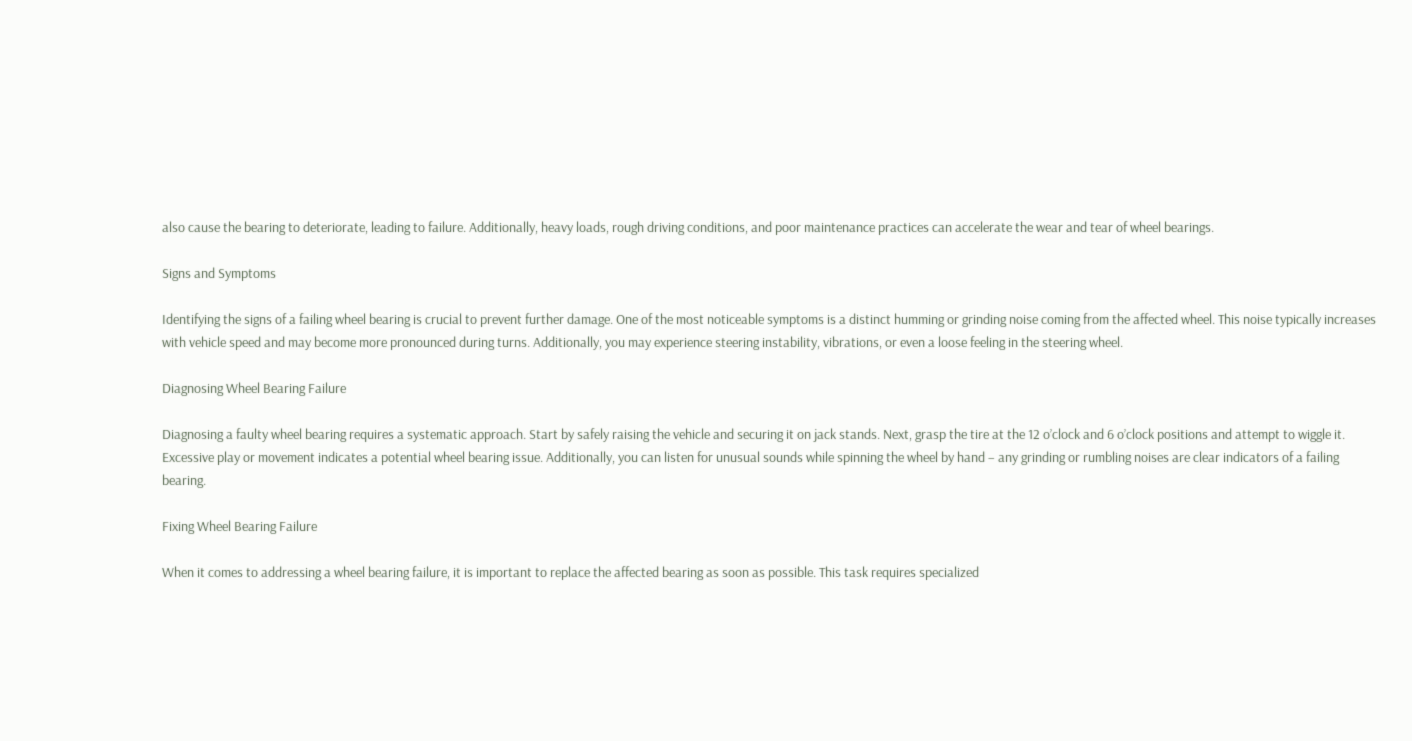also cause the bearing to deteriorate, leading to failure. Additionally, heavy loads, rough driving conditions, and poor maintenance practices can accelerate the wear and tear of wheel bearings.

Signs and Symptoms

Identifying the signs of a failing wheel bearing is crucial to prevent further damage. One of the most noticeable symptoms is a distinct humming or grinding noise coming from the affected wheel. This noise typically increases with vehicle speed and may become more pronounced during turns. Additionally, you may experience steering instability, vibrations, or even a loose feeling in the steering wheel.

Diagnosing Wheel Bearing Failure

Diagnosing a faulty wheel bearing requires a systematic approach. Start by safely raising the vehicle and securing it on jack stands. Next, grasp the tire at the 12 o’clock and 6 o’clock positions and attempt to wiggle it. Excessive play or movement indicates a potential wheel bearing issue. Additionally, you can listen for unusual sounds while spinning the wheel by hand – any grinding or rumbling noises are clear indicators of a failing bearing.

Fixing Wheel Bearing Failure

When it comes to addressing a wheel bearing failure, it is important to replace the affected bearing as soon as possible. This task requires specialized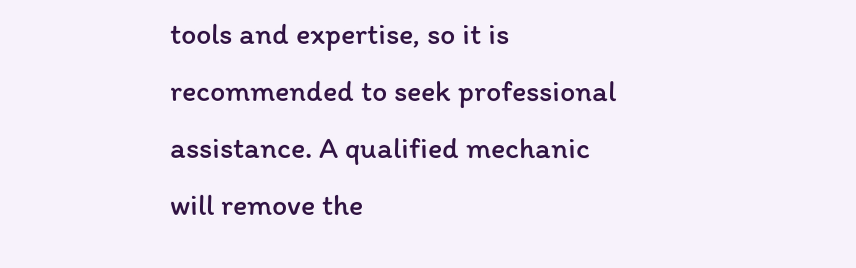tools and expertise, so it is recommended to seek professional assistance. A qualified mechanic will remove the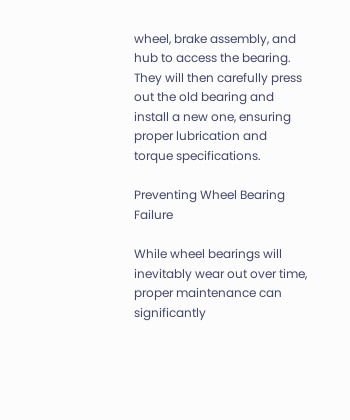wheel, brake assembly, and hub to access the bearing. They will then carefully press out the old bearing and install a new one, ensuring proper lubrication and torque specifications.

Preventing Wheel Bearing Failure

While wheel bearings will inevitably wear out over time, proper maintenance can significantly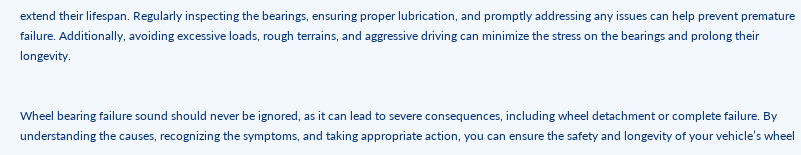extend their lifespan. Regularly inspecting the bearings, ensuring proper lubrication, and promptly addressing any issues can help prevent premature failure. Additionally, avoiding excessive loads, rough terrains, and aggressive driving can minimize the stress on the bearings and prolong their longevity.


Wheel bearing failure sound should never be ignored, as it can lead to severe consequences, including wheel detachment or complete failure. By understanding the causes, recognizing the symptoms, and taking appropriate action, you can ensure the safety and longevity of your vehicle’s wheel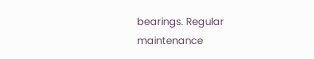bearings. Regular maintenance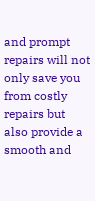and prompt repairs will not only save you from costly repairs but also provide a smooth and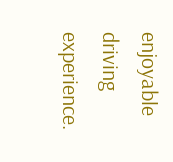enjoyable driving experience.